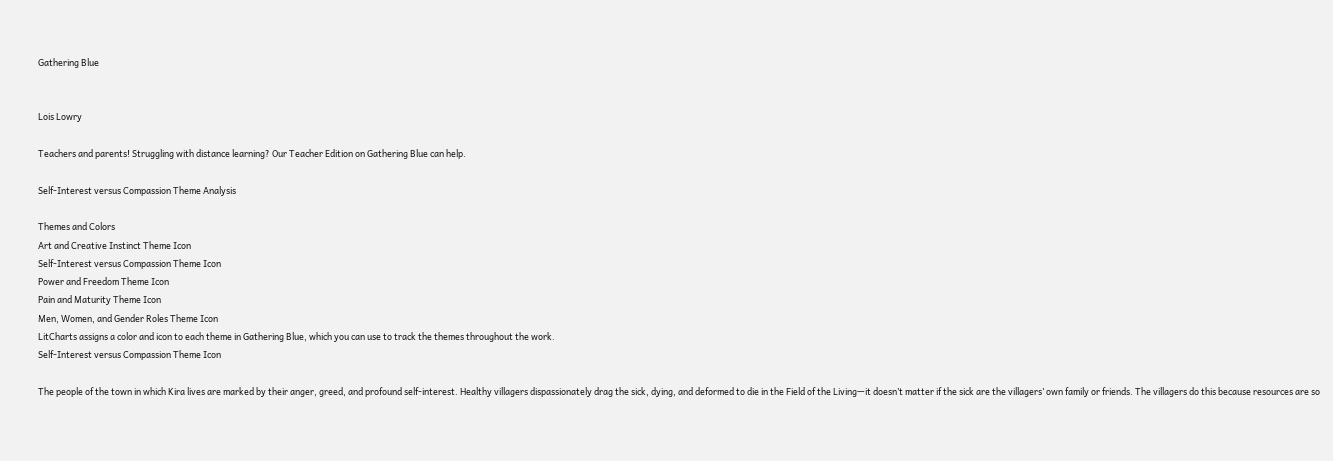Gathering Blue


Lois Lowry

Teachers and parents! Struggling with distance learning? Our Teacher Edition on Gathering Blue can help.

Self-Interest versus Compassion Theme Analysis

Themes and Colors
Art and Creative Instinct Theme Icon
Self-Interest versus Compassion Theme Icon
Power and Freedom Theme Icon
Pain and Maturity Theme Icon
Men, Women, and Gender Roles Theme Icon
LitCharts assigns a color and icon to each theme in Gathering Blue, which you can use to track the themes throughout the work.
Self-Interest versus Compassion Theme Icon

The people of the town in which Kira lives are marked by their anger, greed, and profound self-interest. Healthy villagers dispassionately drag the sick, dying, and deformed to die in the Field of the Living—it doesn’t matter if the sick are the villagers’ own family or friends. The villagers do this because resources are so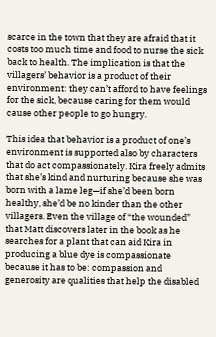scarce in the town that they are afraid that it costs too much time and food to nurse the sick back to health. The implication is that the villagers’ behavior is a product of their environment: they can’t afford to have feelings for the sick, because caring for them would cause other people to go hungry.

This idea that behavior is a product of one’s environment is supported also by characters that do act compassionately. Kira freely admits that she’s kind and nurturing because she was born with a lame leg—if she’d been born healthy, she’d be no kinder than the other villagers. Even the village of “the wounded” that Matt discovers later in the book as he searches for a plant that can aid Kira in producing a blue dye is compassionate because it has to be: compassion and generosity are qualities that help the disabled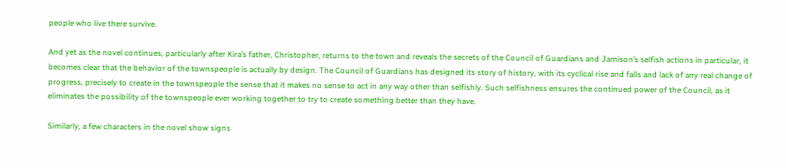people who live there survive.

And yet as the novel continues, particularly after Kira’s father, Christopher, returns to the town and reveals the secrets of the Council of Guardians and Jamison’s selfish actions in particular, it becomes clear that the behavior of the townspeople is actually by design. The Council of Guardians has designed its story of history, with its cyclical rise and falls and lack of any real change of progress, precisely to create in the townspeople the sense that it makes no sense to act in any way other than selfishly. Such selfishness ensures the continued power of the Council, as it eliminates the possibility of the townspeople ever working together to try to create something better than they have.

Similarly, a few characters in the novel show signs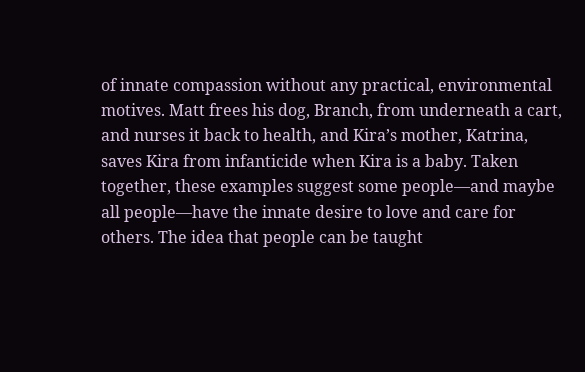of innate compassion without any practical, environmental motives. Matt frees his dog, Branch, from underneath a cart, and nurses it back to health, and Kira’s mother, Katrina, saves Kira from infanticide when Kira is a baby. Taken together, these examples suggest some people—and maybe all people—have the innate desire to love and care for others. The idea that people can be taught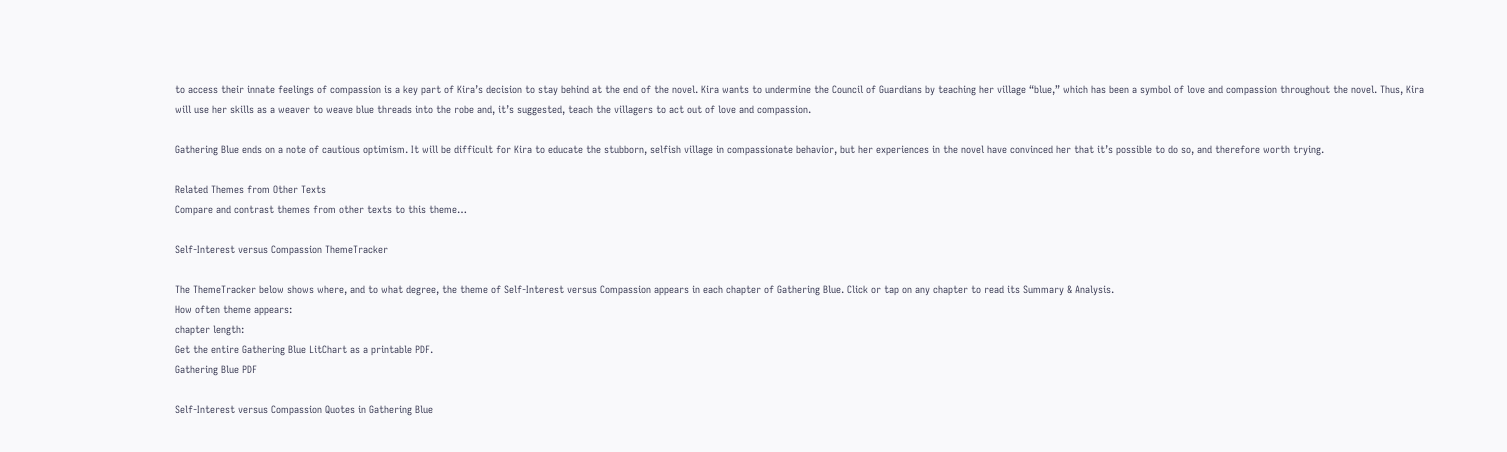to access their innate feelings of compassion is a key part of Kira’s decision to stay behind at the end of the novel. Kira wants to undermine the Council of Guardians by teaching her village “blue,” which has been a symbol of love and compassion throughout the novel. Thus, Kira will use her skills as a weaver to weave blue threads into the robe and, it’s suggested, teach the villagers to act out of love and compassion.

Gathering Blue ends on a note of cautious optimism. It will be difficult for Kira to educate the stubborn, selfish village in compassionate behavior, but her experiences in the novel have convinced her that it’s possible to do so, and therefore worth trying.

Related Themes from Other Texts
Compare and contrast themes from other texts to this theme…

Self-Interest versus Compassion ThemeTracker

The ThemeTracker below shows where, and to what degree, the theme of Self-Interest versus Compassion appears in each chapter of Gathering Blue. Click or tap on any chapter to read its Summary & Analysis.
How often theme appears:
chapter length:
Get the entire Gathering Blue LitChart as a printable PDF.
Gathering Blue PDF

Self-Interest versus Compassion Quotes in Gathering Blue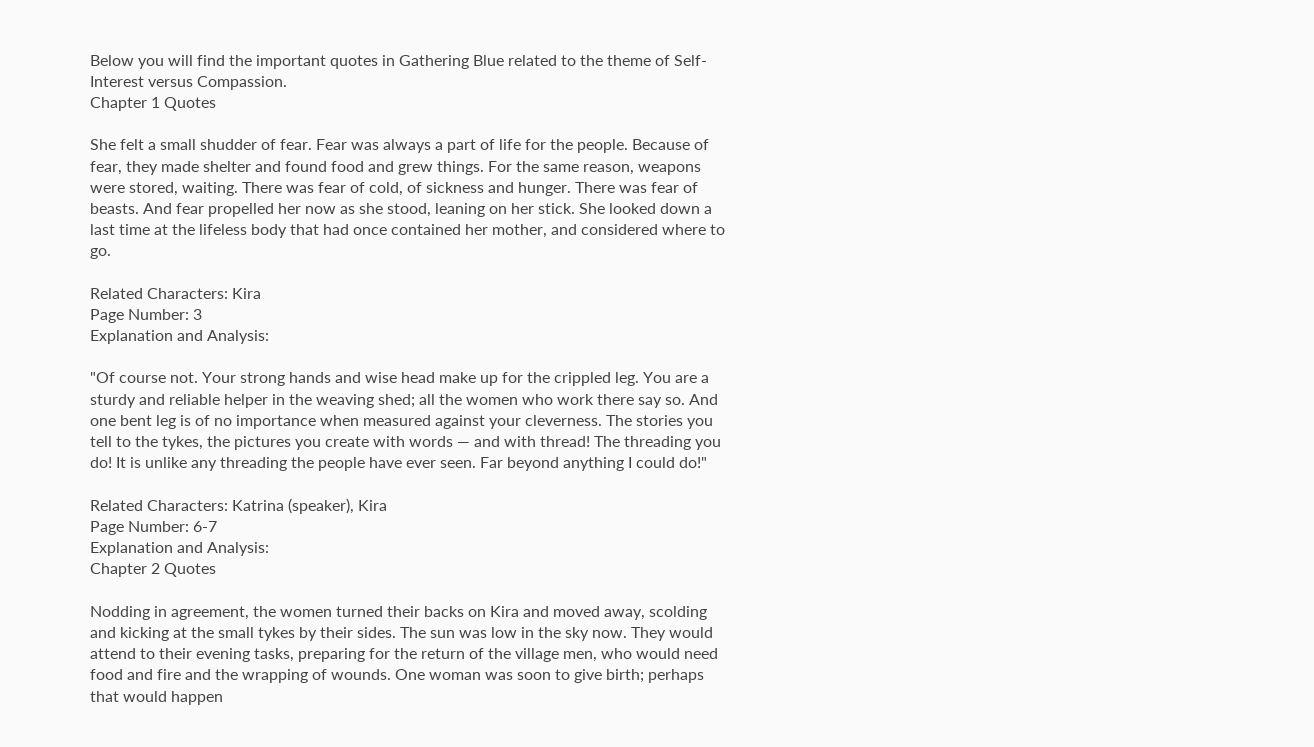Below you will find the important quotes in Gathering Blue related to the theme of Self-Interest versus Compassion.
Chapter 1 Quotes

She felt a small shudder of fear. Fear was always a part of life for the people. Because of fear, they made shelter and found food and grew things. For the same reason, weapons were stored, waiting. There was fear of cold, of sickness and hunger. There was fear of beasts. And fear propelled her now as she stood, leaning on her stick. She looked down a last time at the lifeless body that had once contained her mother, and considered where to go.

Related Characters: Kira
Page Number: 3
Explanation and Analysis:

"Of course not. Your strong hands and wise head make up for the crippled leg. You are a sturdy and reliable helper in the weaving shed; all the women who work there say so. And one bent leg is of no importance when measured against your cleverness. The stories you tell to the tykes, the pictures you create with words — and with thread! The threading you do! It is unlike any threading the people have ever seen. Far beyond anything I could do!"

Related Characters: Katrina (speaker), Kira
Page Number: 6-7
Explanation and Analysis:
Chapter 2 Quotes

Nodding in agreement, the women turned their backs on Kira and moved away, scolding and kicking at the small tykes by their sides. The sun was low in the sky now. They would attend to their evening tasks, preparing for the return of the village men, who would need food and fire and the wrapping of wounds. One woman was soon to give birth; perhaps that would happen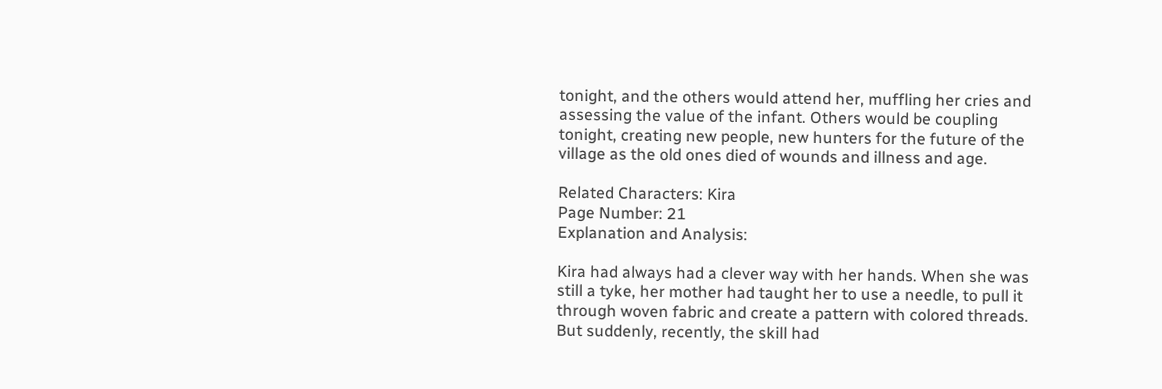tonight, and the others would attend her, muffling her cries and assessing the value of the infant. Others would be coupling tonight, creating new people, new hunters for the future of the village as the old ones died of wounds and illness and age.

Related Characters: Kira
Page Number: 21
Explanation and Analysis:

Kira had always had a clever way with her hands. When she was still a tyke, her mother had taught her to use a needle, to pull it through woven fabric and create a pattern with colored threads. But suddenly, recently, the skill had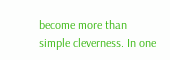become more than simple cleverness. In one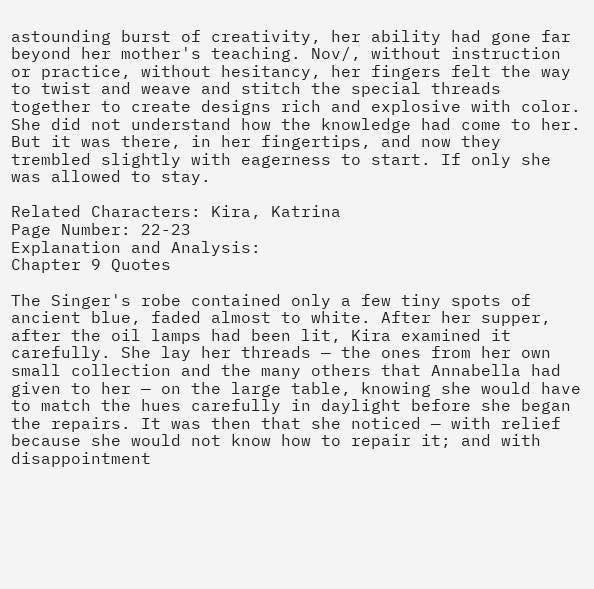astounding burst of creativity, her ability had gone far beyond her mother's teaching. Nov/, without instruction or practice, without hesitancy, her fingers felt the way to twist and weave and stitch the special threads together to create designs rich and explosive with color. She did not understand how the knowledge had come to her. But it was there, in her fingertips, and now they trembled slightly with eagerness to start. If only she was allowed to stay.

Related Characters: Kira, Katrina
Page Number: 22-23
Explanation and Analysis:
Chapter 9 Quotes

The Singer's robe contained only a few tiny spots of ancient blue, faded almost to white. After her supper, after the oil lamps had been lit, Kira examined it carefully. She lay her threads — the ones from her own small collection and the many others that Annabella had given to her — on the large table, knowing she would have to match the hues carefully in daylight before she began the repairs. It was then that she noticed — with relief because she would not know how to repair it; and with disappointment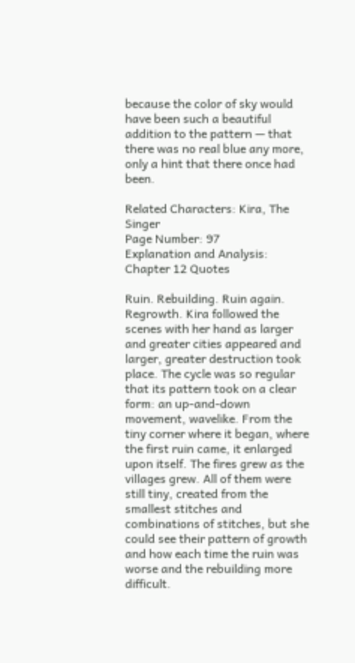because the color of sky would have been such a beautiful addition to the pattern — that there was no real blue any more, only a hint that there once had been.

Related Characters: Kira, The Singer
Page Number: 97
Explanation and Analysis:
Chapter 12 Quotes

Ruin. Rebuilding. Ruin again. Regrowth. Kira followed the scenes with her hand as larger and greater cities appeared and larger, greater destruction took place. The cycle was so regular that its pattern took on a clear form: an up-and-down movement, wavelike. From the tiny corner where it began, where the first ruin came, it enlarged upon itself. The fires grew as the villages grew. All of them were still tiny, created from the smallest stitches and combinations of stitches, but she could see their pattern of growth and how each time the ruin was worse and the rebuilding more difficult.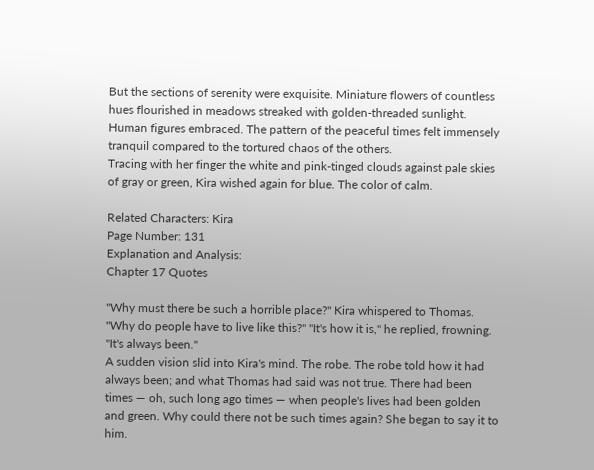But the sections of serenity were exquisite. Miniature flowers of countless hues flourished in meadows streaked with golden-threaded sunlight. Human figures embraced. The pattern of the peaceful times felt immensely tranquil compared to the tortured chaos of the others.
Tracing with her finger the white and pink-tinged clouds against pale skies of gray or green, Kira wished again for blue. The color of calm.

Related Characters: Kira
Page Number: 131
Explanation and Analysis:
Chapter 17 Quotes

"Why must there be such a horrible place?" Kira whispered to Thomas. "Why do people have to live like this?" "It's how it is," he replied, frowning. "It's always been."
A sudden vision slid into Kira's mind. The robe. The robe told how it had always been; and what Thomas had said was not true. There had been times — oh, such long ago times — when people's lives had been golden and green. Why could there not be such times again? She began to say it to him.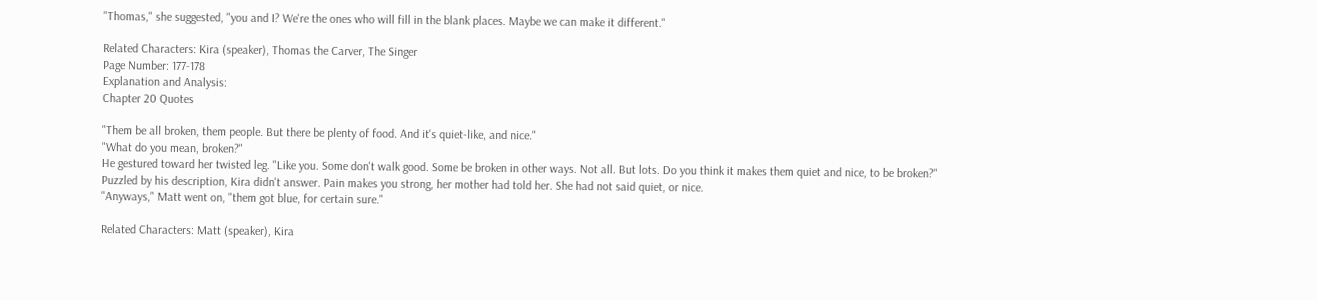"Thomas," she suggested, "you and I? We're the ones who will fill in the blank places. Maybe we can make it different."

Related Characters: Kira (speaker), Thomas the Carver, The Singer
Page Number: 177-178
Explanation and Analysis:
Chapter 20 Quotes

"Them be all broken, them people. But there be plenty of food. And it's quiet-like, and nice."
"What do you mean, broken?"
He gestured toward her twisted leg. "Like you. Some don't walk good. Some be broken in other ways. Not all. But lots. Do you think it makes them quiet and nice, to be broken?"
Puzzled by his description, Kira didn't answer. Pain makes you strong, her mother had told her. She had not said quiet, or nice.
"Anyways," Matt went on, "them got blue, for certain sure."

Related Characters: Matt (speaker), Kira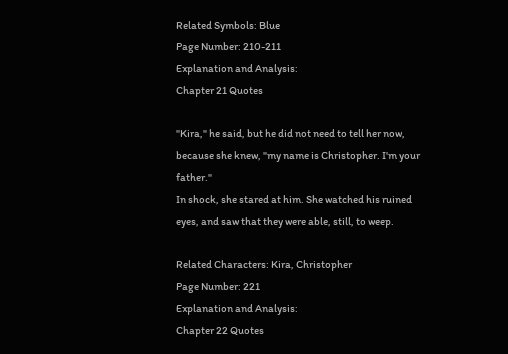Related Symbols: Blue
Page Number: 210-211
Explanation and Analysis:
Chapter 21 Quotes

"Kira," he said, but he did not need to tell her now, because she knew, "my name is Christopher. I'm your father."
In shock, she stared at him. She watched his ruined eyes, and saw that they were able, still, to weep.

Related Characters: Kira, Christopher
Page Number: 221
Explanation and Analysis:
Chapter 22 Quotes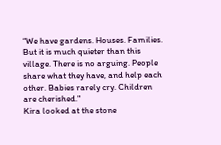“We have gardens. Houses. Families. But it is much quieter than this village. There is no arguing. People share what they have, and help each other. Babies rarely cry. Children are cherished."
Kira looked at the stone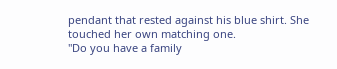pendant that rested against his blue shirt. She touched her own matching one.
"Do you have a family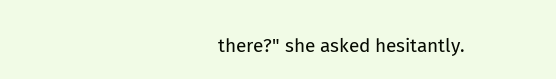there?" she asked hesitantly.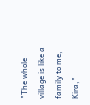"The whole village is like a family to me, Kira,"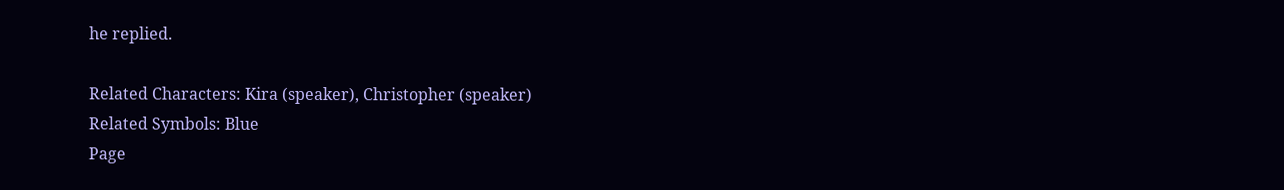he replied.

Related Characters: Kira (speaker), Christopher (speaker)
Related Symbols: Blue
Page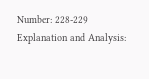Number: 228-229
Explanation and Analysis: